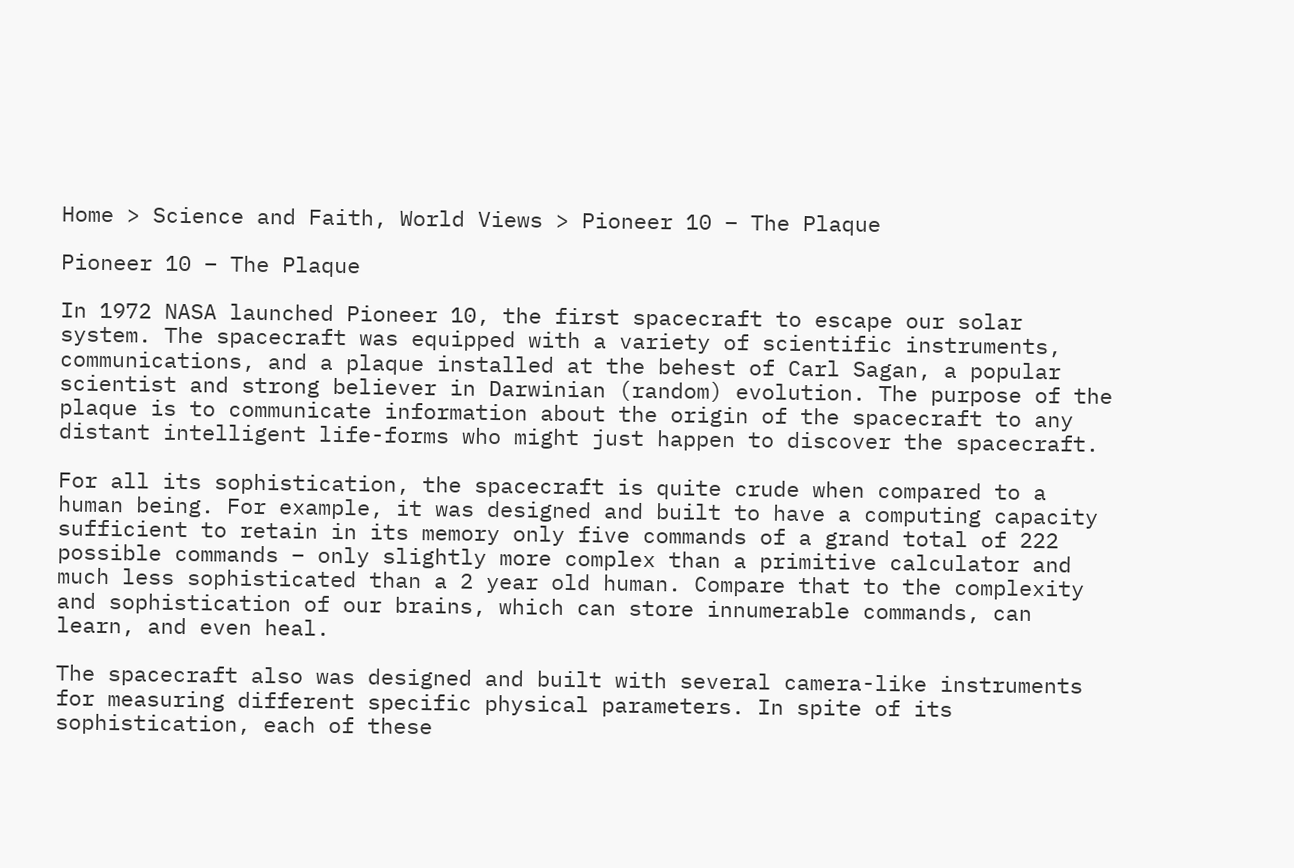Home > Science and Faith, World Views > Pioneer 10 – The Plaque

Pioneer 10 – The Plaque

In 1972 NASA launched Pioneer 10, the first spacecraft to escape our solar system. The spacecraft was equipped with a variety of scientific instruments, communications, and a plaque installed at the behest of Carl Sagan, a popular scientist and strong believer in Darwinian (random) evolution. The purpose of the plaque is to communicate information about the origin of the spacecraft to any distant intelligent life-forms who might just happen to discover the spacecraft.

For all its sophistication, the spacecraft is quite crude when compared to a human being. For example, it was designed and built to have a computing capacity sufficient to retain in its memory only five commands of a grand total of 222 possible commands – only slightly more complex than a primitive calculator and much less sophisticated than a 2 year old human. Compare that to the complexity and sophistication of our brains, which can store innumerable commands, can learn, and even heal.

The spacecraft also was designed and built with several camera-like instruments for measuring different specific physical parameters. In spite of its sophistication, each of these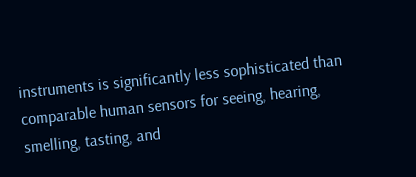instruments is significantly less sophisticated than comparable human sensors for seeing, hearing, smelling, tasting, and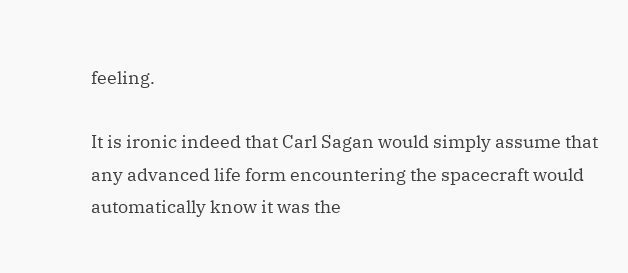feeling.

It is ironic indeed that Carl Sagan would simply assume that any advanced life form encountering the spacecraft would automatically know it was the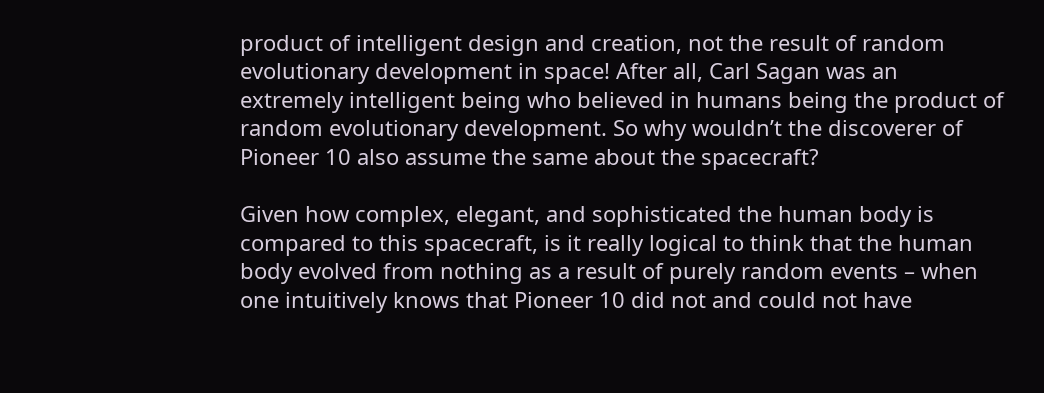product of intelligent design and creation, not the result of random evolutionary development in space! After all, Carl Sagan was an extremely intelligent being who believed in humans being the product of random evolutionary development. So why wouldn’t the discoverer of Pioneer 10 also assume the same about the spacecraft?

Given how complex, elegant, and sophisticated the human body is compared to this spacecraft, is it really logical to think that the human body evolved from nothing as a result of purely random events – when one intuitively knows that Pioneer 10 did not and could not have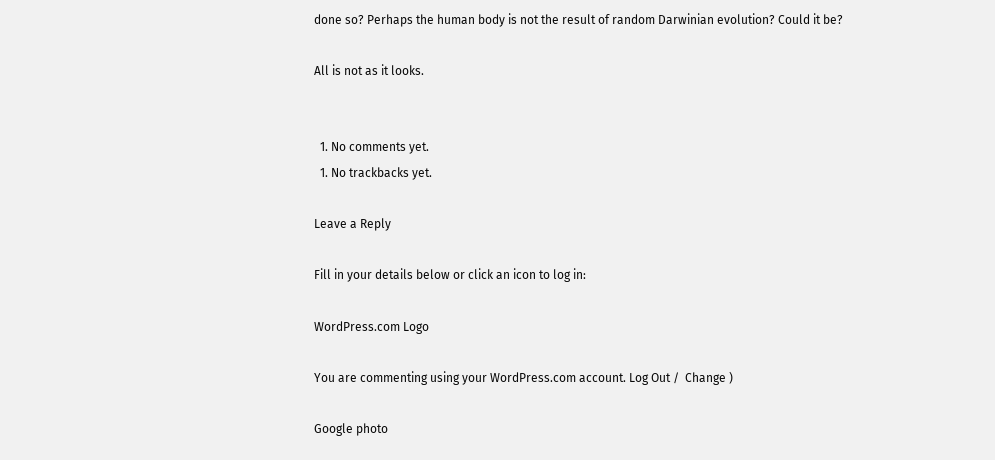done so? Perhaps the human body is not the result of random Darwinian evolution? Could it be?

All is not as it looks.


  1. No comments yet.
  1. No trackbacks yet.

Leave a Reply

Fill in your details below or click an icon to log in:

WordPress.com Logo

You are commenting using your WordPress.com account. Log Out /  Change )

Google photo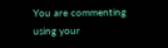You are commenting using your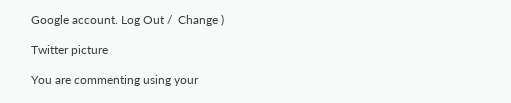Google account. Log Out /  Change )

Twitter picture

You are commenting using your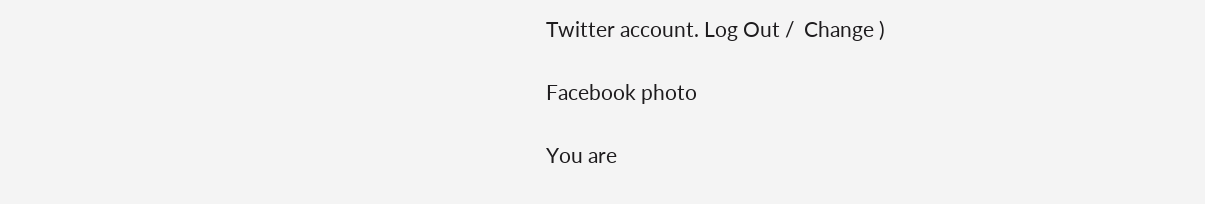Twitter account. Log Out /  Change )

Facebook photo

You are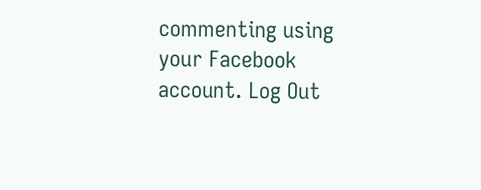commenting using your Facebook account. Log Out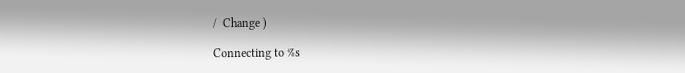/  Change )

Connecting to %s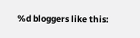%d bloggers like this: